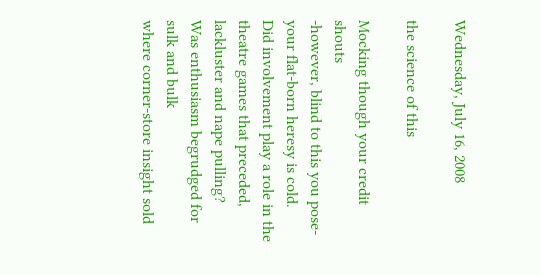Wednesday, July 16, 2008

the science of this

Mocking though your credit shouts
-however, blind to this you pose-
your flat-born heresy is cold.
Did involvement play a role in the theatre games that preceded,
lackluster and nape pulling?
Was enthusiasm begrudged for sulk and bulk
where corner-store insight sold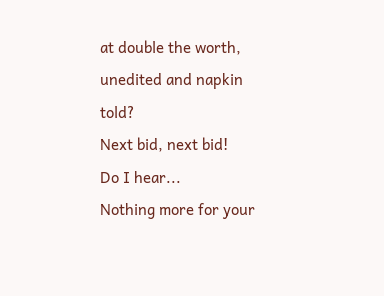at double the worth,
unedited and napkin told?
Next bid, next bid!
Do I hear...
Nothing more for your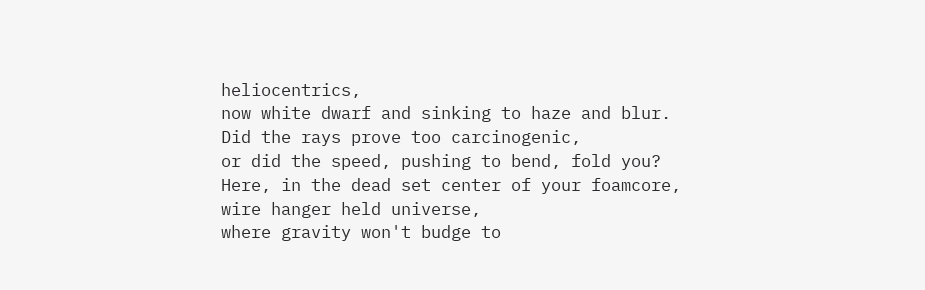heliocentrics,
now white dwarf and sinking to haze and blur.
Did the rays prove too carcinogenic,
or did the speed, pushing to bend, fold you?
Here, in the dead set center of your foamcore,
wire hanger held universe,
where gravity won't budge to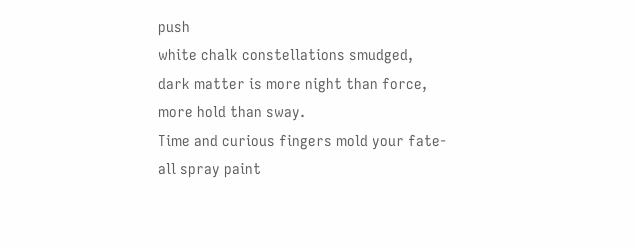push
white chalk constellations smudged,
dark matter is more night than force,
more hold than sway.
Time and curious fingers mold your fate-
all spray paint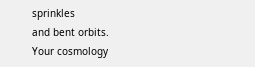sprinkles
and bent orbits.
Your cosmology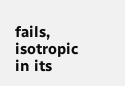fails,
isotropic in its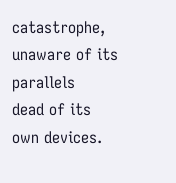catastrophe,
unaware of its parallels
dead of its own devices.